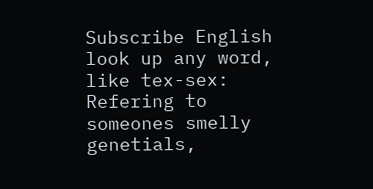Subscribe English
look up any word, like tex-sex:
Refering to someones smelly genetials,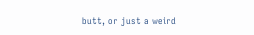butt, or just a weird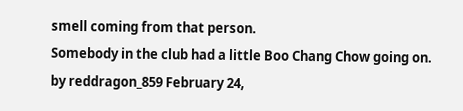smell coming from that person.
Somebody in the club had a little Boo Chang Chow going on.
by reddragon_859 February 24,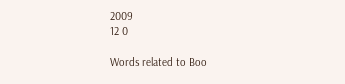2009
12 0

Words related to Boo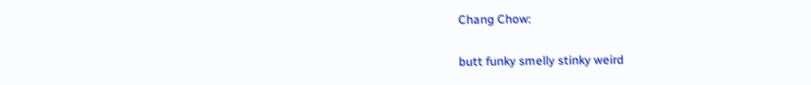Chang Chow:

butt funky smelly stinky weird